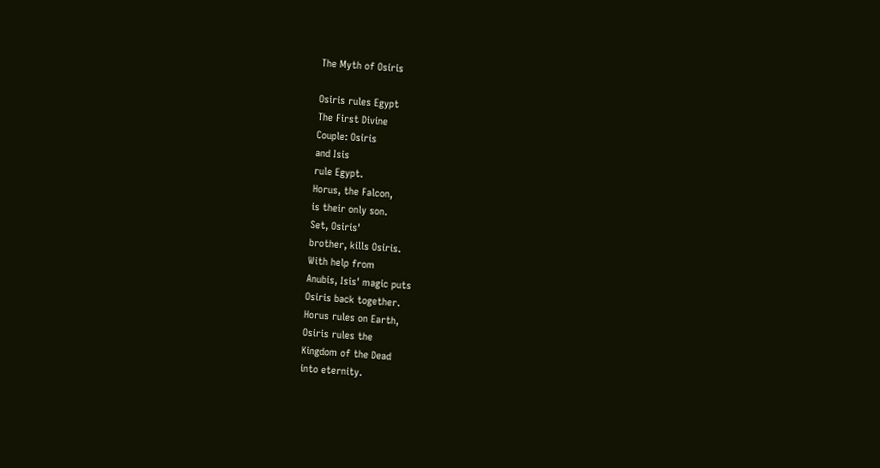The Myth of Osiris

Osiris rules Egypt
The First Divine
Couple: Osiris
and Isis
rule Egypt.
Horus, the Falcon,
is their only son.
Set, Osiris'
brother, kills Osiris.
With help from
Anubis, Isis' magic puts
Osiris back together.
Horus rules on Earth,
Osiris rules the
Kingdom of the Dead
into eternity.